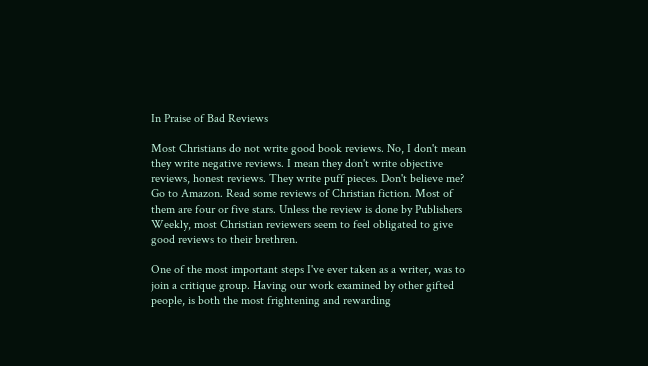In Praise of Bad Reviews

Most Christians do not write good book reviews. No, I don't mean they write negative reviews. I mean they don't write objective reviews, honest reviews. They write puff pieces. Don't believe me? Go to Amazon. Read some reviews of Christian fiction. Most of them are four or five stars. Unless the review is done by Publishers Weekly, most Christian reviewers seem to feel obligated to give good reviews to their brethren.

One of the most important steps I've ever taken as a writer, was to join a critique group. Having our work examined by other gifted people, is both the most frightening and rewarding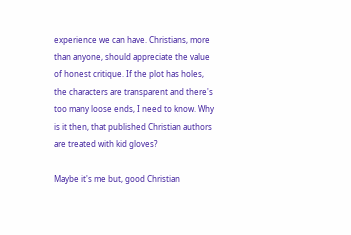experience we can have. Christians, more than anyone, should appreciate the value of honest critique. If the plot has holes, the characters are transparent and there's too many loose ends, I need to know. Why is it then, that published Christian authors are treated with kid gloves?

Maybe it's me but, good Christian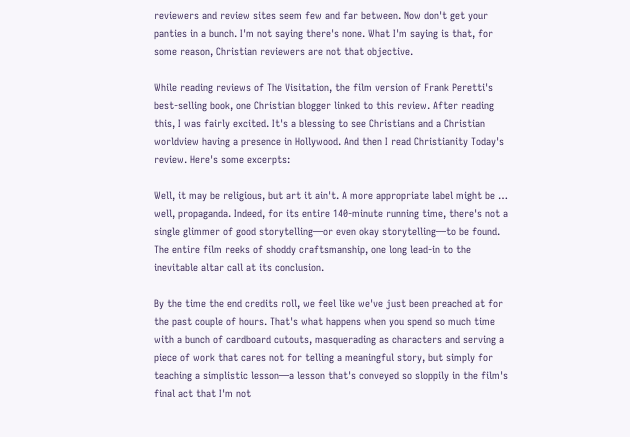reviewers and review sites seem few and far between. Now don't get your panties in a bunch. I'm not saying there's none. What I'm saying is that, for some reason, Christian reviewers are not that objective.

While reading reviews of The Visitation, the film version of Frank Peretti's best-selling book, one Christian blogger linked to this review. After reading this, I was fairly excited. It's a blessing to see Christians and a Christian worldview having a presence in Hollywood. And then I read Christianity Today's review. Here's some excerpts:

Well, it may be religious, but art it ain't. A more appropriate label might be … well, propaganda. Indeed, for its entire 140-minute running time, there's not a single glimmer of good storytelling—or even okay storytelling—to be found. The entire film reeks of shoddy craftsmanship, one long lead-in to the inevitable altar call at its conclusion.

By the time the end credits roll, we feel like we've just been preached at for the past couple of hours. That's what happens when you spend so much time with a bunch of cardboard cutouts, masquerading as characters and serving a piece of work that cares not for telling a meaningful story, but simply for teaching a simplistic lesson—a lesson that's conveyed so sloppily in the film's final act that I'm not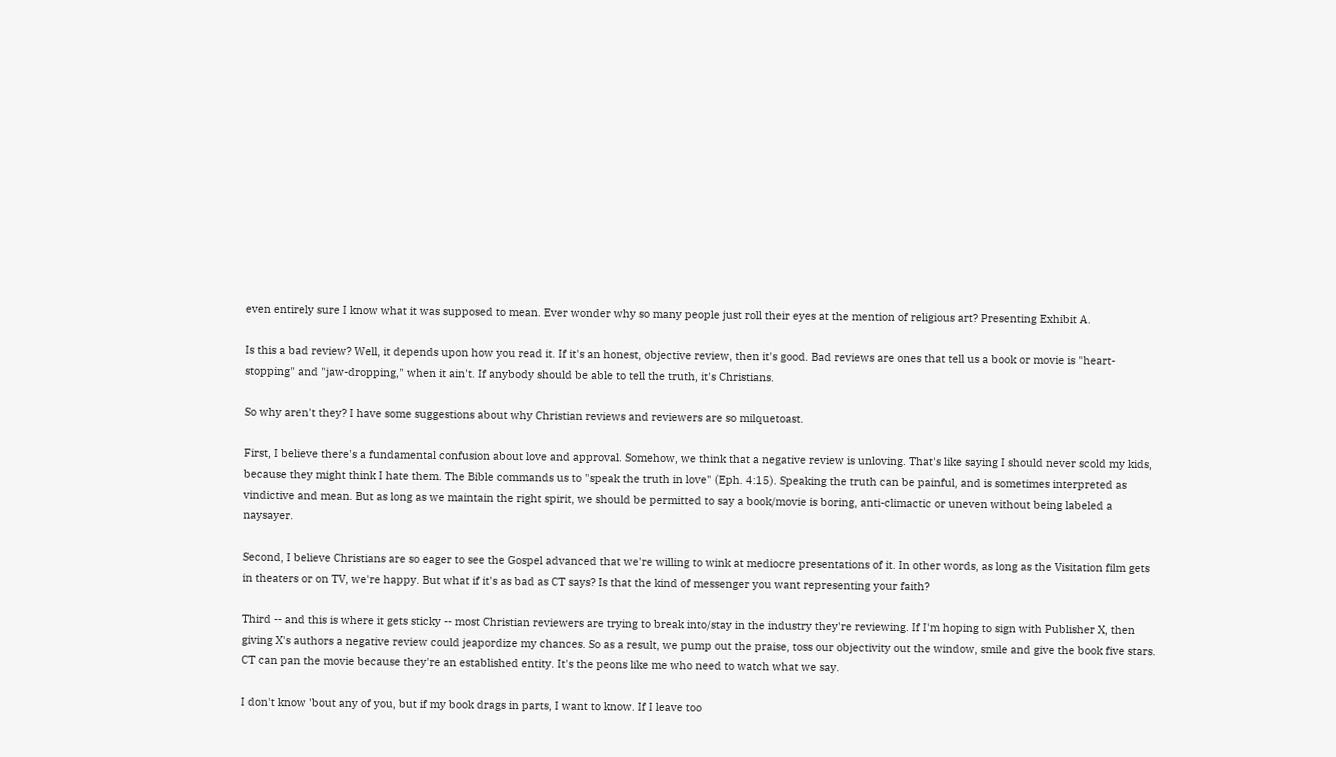even entirely sure I know what it was supposed to mean. Ever wonder why so many people just roll their eyes at the mention of religious art? Presenting Exhibit A.

Is this a bad review? Well, it depends upon how you read it. If it's an honest, objective review, then it's good. Bad reviews are ones that tell us a book or movie is "heart-stopping" and "jaw-dropping," when it ain't. If anybody should be able to tell the truth, it's Christians.

So why aren't they? I have some suggestions about why Christian reviews and reviewers are so milquetoast.

First, I believe there's a fundamental confusion about love and approval. Somehow, we think that a negative review is unloving. That's like saying I should never scold my kids, because they might think I hate them. The Bible commands us to "speak the truth in love" (Eph. 4:15). Speaking the truth can be painful, and is sometimes interpreted as vindictive and mean. But as long as we maintain the right spirit, we should be permitted to say a book/movie is boring, anti-climactic or uneven without being labeled a naysayer.

Second, I believe Christians are so eager to see the Gospel advanced that we're willing to wink at mediocre presentations of it. In other words, as long as the Visitation film gets in theaters or on TV, we're happy. But what if it's as bad as CT says? Is that the kind of messenger you want representing your faith?

Third -- and this is where it gets sticky -- most Christian reviewers are trying to break into/stay in the industry they're reviewing. If I'm hoping to sign with Publisher X, then giving X's authors a negative review could jeapordize my chances. So as a result, we pump out the praise, toss our objectivity out the window, smile and give the book five stars. CT can pan the movie because they're an established entity. It's the peons like me who need to watch what we say.

I don't know 'bout any of you, but if my book drags in parts, I want to know. If I leave too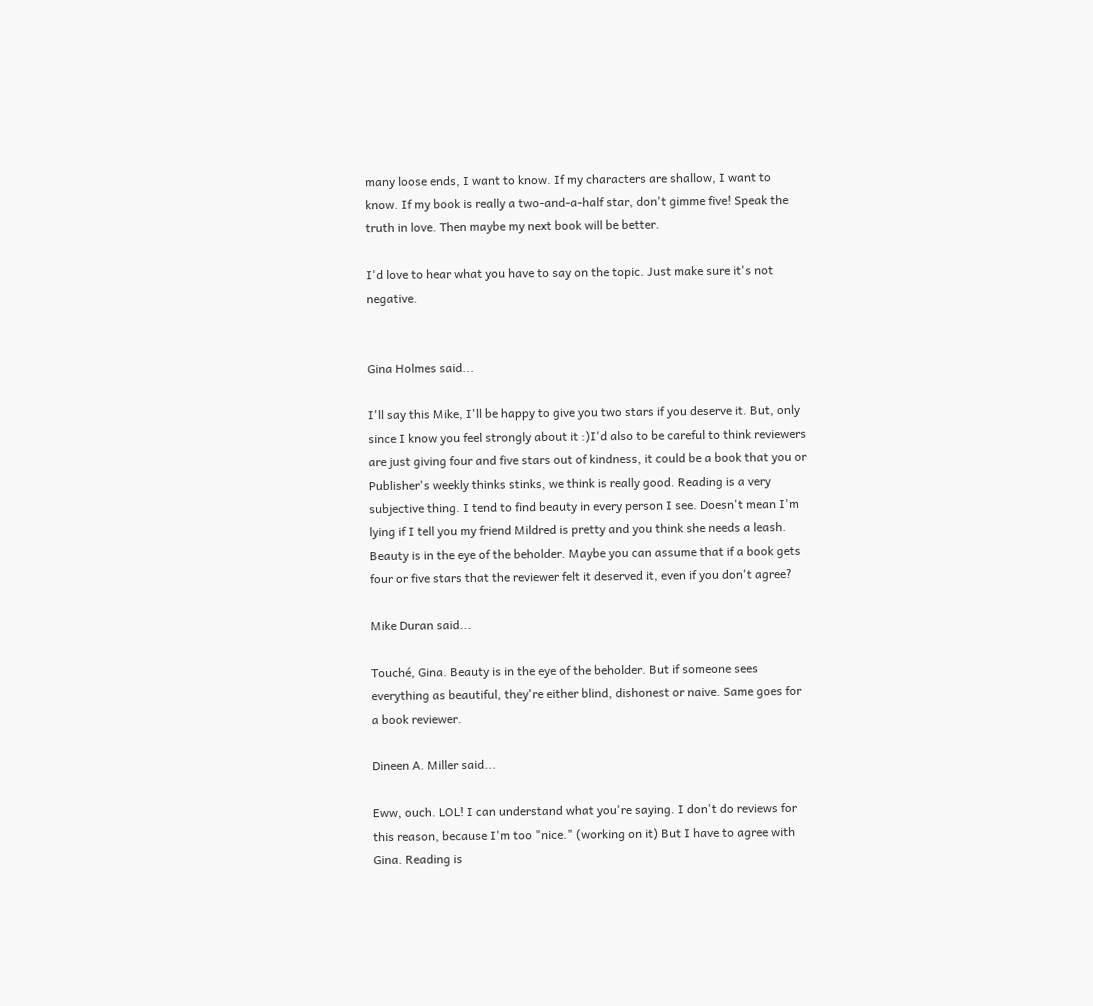many loose ends, I want to know. If my characters are shallow, I want to know. If my book is really a two-and-a-half star, don't gimme five! Speak the truth in love. Then maybe my next book will be better.

I'd love to hear what you have to say on the topic. Just make sure it's not negative.


Gina Holmes said...

I'll say this Mike, I'll be happy to give you two stars if you deserve it. But, only since I know you feel strongly about it :)I'd also to be careful to think reviewers are just giving four and five stars out of kindness, it could be a book that you or Publisher's weekly thinks stinks, we think is really good. Reading is a very subjective thing. I tend to find beauty in every person I see. Doesn't mean I'm lying if I tell you my friend Mildred is pretty and you think she needs a leash. Beauty is in the eye of the beholder. Maybe you can assume that if a book gets four or five stars that the reviewer felt it deserved it, even if you don't agree?

Mike Duran said...

Touché, Gina. Beauty is in the eye of the beholder. But if someone sees everything as beautiful, they're either blind, dishonest or naive. Same goes for a book reviewer.

Dineen A. Miller said...

Eww, ouch. LOL! I can understand what you're saying. I don't do reviews for this reason, because I'm too "nice." (working on it) But I have to agree with Gina. Reading is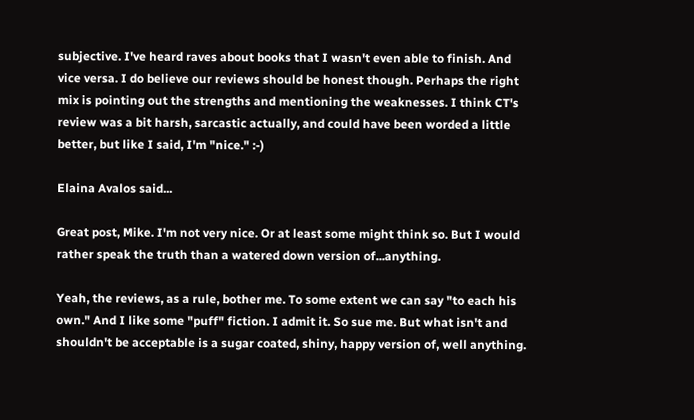subjective. I've heard raves about books that I wasn't even able to finish. And vice versa. I do believe our reviews should be honest though. Perhaps the right mix is pointing out the strengths and mentioning the weaknesses. I think CT's review was a bit harsh, sarcastic actually, and could have been worded a little better, but like I said, I'm "nice." :-)

Elaina Avalos said...

Great post, Mike. I'm not very nice. Or at least some might think so. But I would rather speak the truth than a watered down version of...anything.

Yeah, the reviews, as a rule, bother me. To some extent we can say "to each his own." And I like some "puff" fiction. I admit it. So sue me. But what isn't and shouldn't be acceptable is a sugar coated, shiny, happy version of, well anything.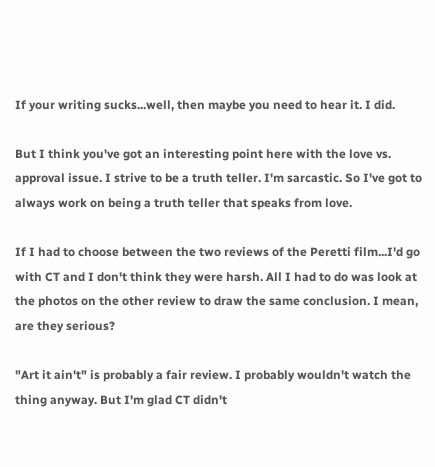If your writing sucks...well, then maybe you need to hear it. I did.

But I think you've got an interesting point here with the love vs. approval issue. I strive to be a truth teller. I'm sarcastic. So I've got to always work on being a truth teller that speaks from love.

If I had to choose between the two reviews of the Peretti film...I'd go with CT and I don't think they were harsh. All I had to do was look at the photos on the other review to draw the same conclusion. I mean, are they serious?

"Art it ain't" is probably a fair review. I probably wouldn't watch the thing anyway. But I'm glad CT didn't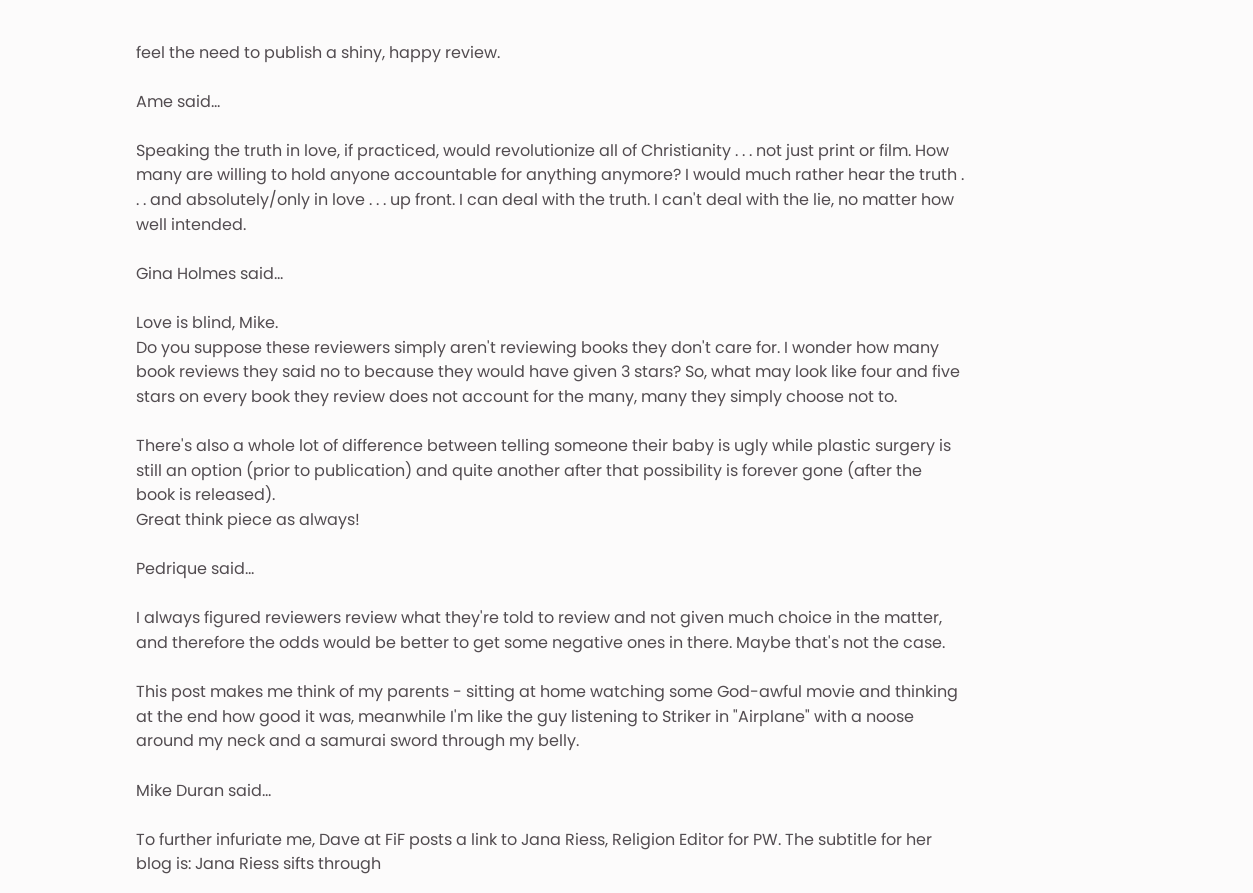feel the need to publish a shiny, happy review.

Ame said...

Speaking the truth in love, if practiced, would revolutionize all of Christianity . . . not just print or film. How many are willing to hold anyone accountable for anything anymore? I would much rather hear the truth . . . and absolutely/only in love . . . up front. I can deal with the truth. I can't deal with the lie, no matter how well intended.

Gina Holmes said...

Love is blind, Mike.
Do you suppose these reviewers simply aren't reviewing books they don't care for. I wonder how many book reviews they said no to because they would have given 3 stars? So, what may look like four and five stars on every book they review does not account for the many, many they simply choose not to.

There's also a whole lot of difference between telling someone their baby is ugly while plastic surgery is still an option (prior to publication) and quite another after that possibility is forever gone (after the book is released).
Great think piece as always!

Pedrique said...

I always figured reviewers review what they're told to review and not given much choice in the matter, and therefore the odds would be better to get some negative ones in there. Maybe that's not the case.

This post makes me think of my parents - sitting at home watching some God-awful movie and thinking at the end how good it was, meanwhile I'm like the guy listening to Striker in "Airplane" with a noose around my neck and a samurai sword through my belly.

Mike Duran said...

To further infuriate me, Dave at FiF posts a link to Jana Riess, Religion Editor for PW. The subtitle for her blog is: Jana Riess sifts through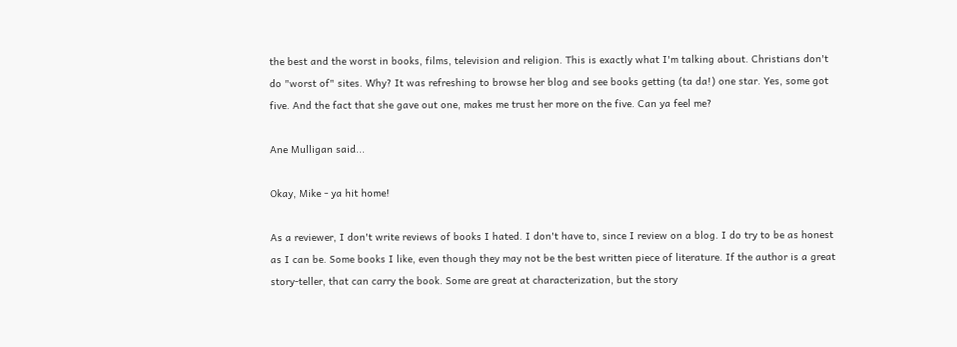the best and the worst in books, films, television and religion. This is exactly what I'm talking about. Christians don't do "worst of" sites. Why? It was refreshing to browse her blog and see books getting (ta da!) one star. Yes, some got five. And the fact that she gave out one, makes me trust her more on the five. Can ya feel me?

Ane Mulligan said...

Okay, Mike - ya hit home!

As a reviewer, I don't write reviews of books I hated. I don't have to, since I review on a blog. I do try to be as honest as I can be. Some books I like, even though they may not be the best written piece of literature. If the author is a great story-teller, that can carry the book. Some are great at characterization, but the story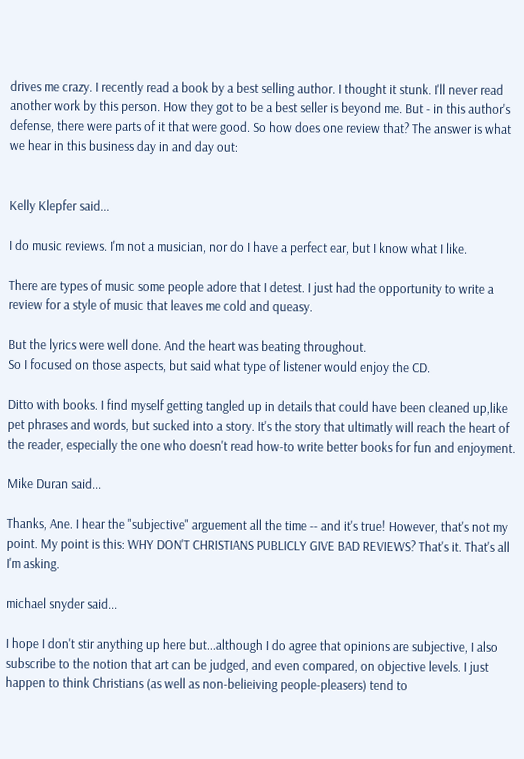drives me crazy. I recently read a book by a best selling author. I thought it stunk. I'll never read another work by this person. How they got to be a best seller is beyond me. But - in this author's defense, there were parts of it that were good. So how does one review that? The answer is what we hear in this business day in and day out:


Kelly Klepfer said...

I do music reviews. I'm not a musician, nor do I have a perfect ear, but I know what I like.

There are types of music some people adore that I detest. I just had the opportunity to write a review for a style of music that leaves me cold and queasy.

But the lyrics were well done. And the heart was beating throughout.
So I focused on those aspects, but said what type of listener would enjoy the CD.

Ditto with books. I find myself getting tangled up in details that could have been cleaned up,like pet phrases and words, but sucked into a story. It's the story that ultimatly will reach the heart of the reader, especially the one who doesn't read how-to write better books for fun and enjoyment.

Mike Duran said...

Thanks, Ane. I hear the "subjective" arguement all the time -- and it's true! However, that's not my point. My point is this: WHY DON'T CHRISTIANS PUBLICLY GIVE BAD REVIEWS? That's it. That's all I'm asking.

michael snyder said...

I hope I don't stir anything up here but...although I do agree that opinions are subjective, I also subscribe to the notion that art can be judged, and even compared, on objective levels. I just happen to think Christians (as well as non-belieiving people-pleasers) tend to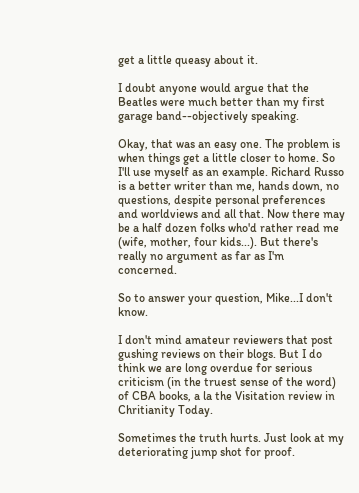get a little queasy about it.

I doubt anyone would argue that the Beatles were much better than my first garage band--objectively speaking.

Okay, that was an easy one. The problem is when things get a little closer to home. So I'll use myself as an example. Richard Russo is a better writer than me, hands down, no questions, despite personal preferences and worldviews and all that. Now there may be a half dozen folks who'd rather read me (wife, mother, four kids...). But there's really no argument as far as I'm concerned.

So to answer your question, Mike...I don't know.

I don't mind amateur reviewers that post gushing reviews on their blogs. But I do think we are long overdue for serious criticism (in the truest sense of the word) of CBA books, a la the Visitation review in Chritianity Today.

Sometimes the truth hurts. Just look at my deteriorating jump shot for proof.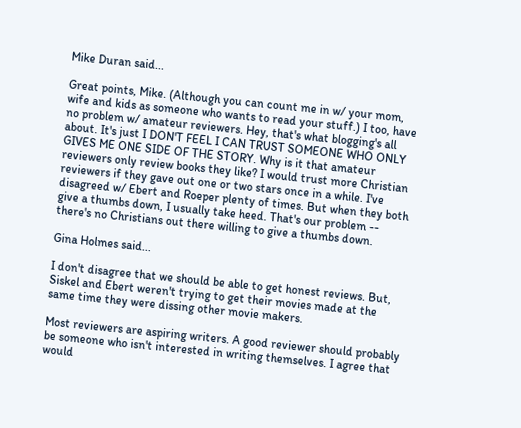Mike Duran said...

Great points, Mike. (Although you can count me in w/ your mom, wife and kids as someone who wants to read your stuff.) I too, have no problem w/ amateur reviewers. Hey, that's what blogging's all about. It's just I DON'T FEEL I CAN TRUST SOMEONE WHO ONLY GIVES ME ONE SIDE OF THE STORY. Why is it that amateur reviewers only review books they like? I would trust more Christian reviewers if they gave out one or two stars once in a while. I've disagreed w/ Ebert and Roeper plenty of times. But when they both give a thumbs down, I usually take heed. That's our problem -- there's no Christians out there willing to give a thumbs down.

Gina Holmes said...

I don't disagree that we should be able to get honest reviews. But, Siskel and Ebert weren't trying to get their movies made at the same time they were dissing other movie makers.

Most reviewers are aspiring writers. A good reviewer should probably be someone who isn't interested in writing themselves. I agree that would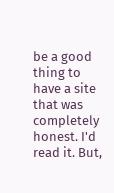be a good thing to have a site that was completely honest. I'd read it. But,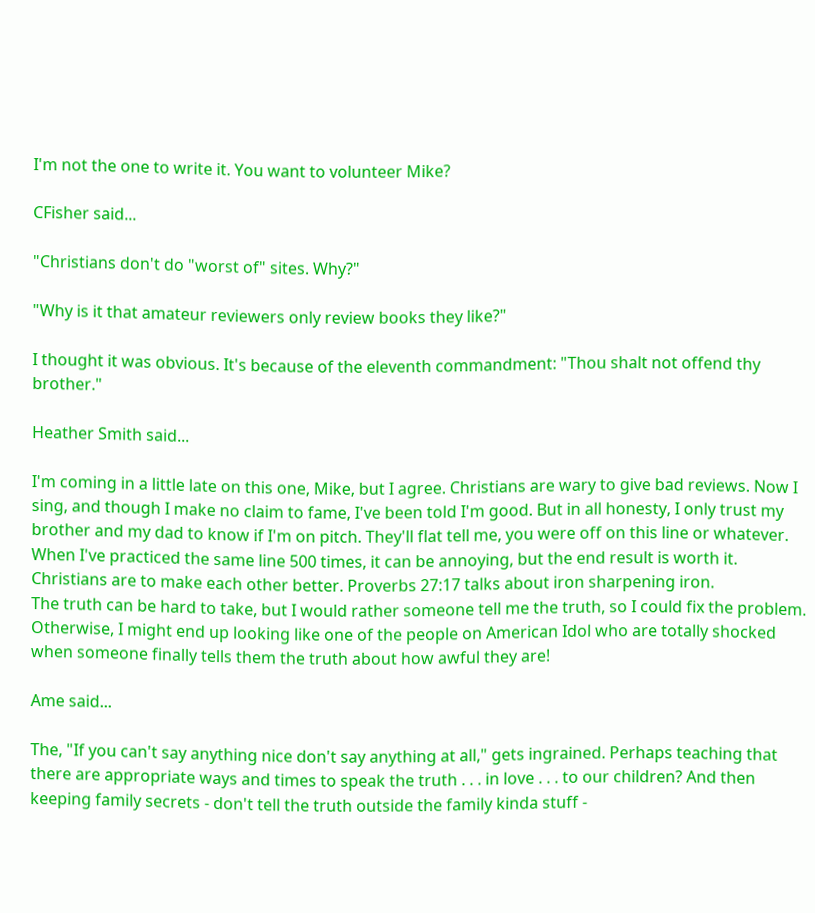I'm not the one to write it. You want to volunteer Mike?

CFisher said...

"Christians don't do "worst of" sites. Why?"

"Why is it that amateur reviewers only review books they like?"

I thought it was obvious. It's because of the eleventh commandment: "Thou shalt not offend thy brother."

Heather Smith said...

I'm coming in a little late on this one, Mike, but I agree. Christians are wary to give bad reviews. Now I sing, and though I make no claim to fame, I've been told I'm good. But in all honesty, I only trust my brother and my dad to know if I'm on pitch. They'll flat tell me, you were off on this line or whatever. When I've practiced the same line 500 times, it can be annoying, but the end result is worth it.
Christians are to make each other better. Proverbs 27:17 talks about iron sharpening iron.
The truth can be hard to take, but I would rather someone tell me the truth, so I could fix the problem.
Otherwise, I might end up looking like one of the people on American Idol who are totally shocked when someone finally tells them the truth about how awful they are!

Ame said...

The, "If you can't say anything nice don't say anything at all," gets ingrained. Perhaps teaching that there are appropriate ways and times to speak the truth . . . in love . . . to our children? And then keeping family secrets - don't tell the truth outside the family kinda stuff -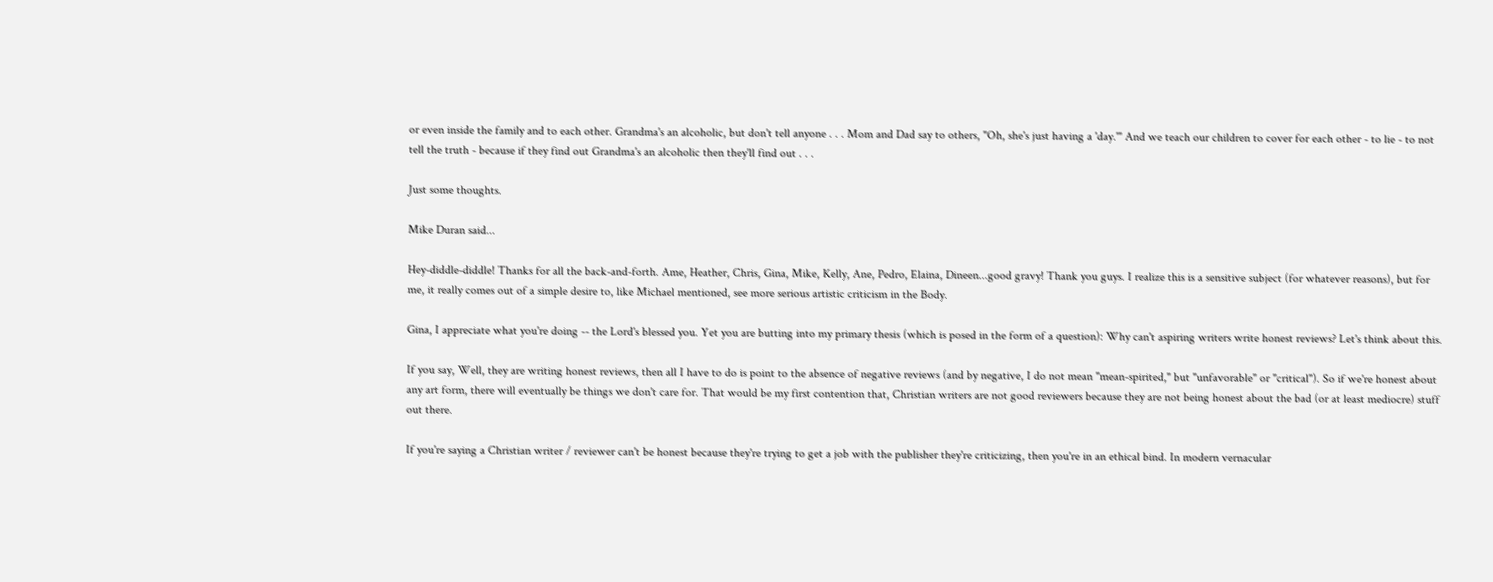or even inside the family and to each other. Grandma's an alcoholic, but don't tell anyone . . . Mom and Dad say to others, "Oh, she's just having a 'day.'" And we teach our children to cover for each other - to lie - to not tell the truth - because if they find out Grandma's an alcoholic then they'll find out . . .

Just some thoughts.

Mike Duran said...

Hey-diddle-diddle! Thanks for all the back-and-forth. Ame, Heather, Chris, Gina, Mike, Kelly, Ane, Pedro, Elaina, Dineen...good gravy! Thank you guys. I realize this is a sensitive subject (for whatever reasons), but for me, it really comes out of a simple desire to, like Michael mentioned, see more serious artistic criticism in the Body.

Gina, I appreciate what you're doing -- the Lord's blessed you. Yet you are butting into my primary thesis (which is posed in the form of a question): Why can't aspiring writers write honest reviews? Let's think about this.

If you say, Well, they are writing honest reviews, then all I have to do is point to the absence of negative reviews (and by negative, I do not mean "mean-spirited," but "unfavorable" or "critical"). So if we're honest about any art form, there will eventually be things we don't care for. That would be my first contention that, Christian writers are not good reviewers because they are not being honest about the bad (or at least mediocre) stuff out there.

If you're saying a Christian writer / reviewer can't be honest because they're trying to get a job with the publisher they're criticizing, then you're in an ethical bind. In modern vernacular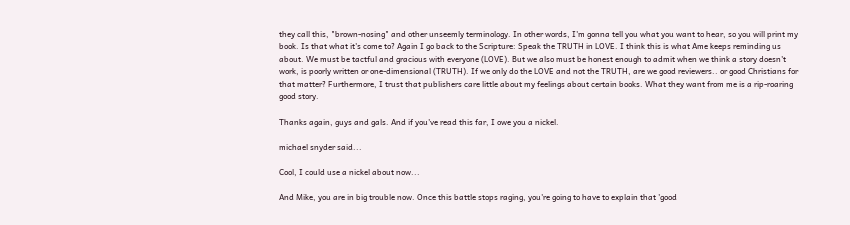they call this, "brown-nosing" and other unseemly terminology. In other words, I'm gonna tell you what you want to hear, so you will print my book. Is that what it's come to? Again I go back to the Scripture: Speak the TRUTH in LOVE. I think this is what Ame keeps reminding us about. We must be tactful and gracious with everyone (LOVE). But we also must be honest enough to admit when we think a story doesn't work, is poorly written or one-dimensional (TRUTH). If we only do the LOVE and not the TRUTH, are we good reviewers.. or good Christians for that matter? Furthermore, I trust that publishers care little about my feelings about certain books. What they want from me is a rip-roaring good story.

Thanks again, guys and gals. And if you've read this far, I owe you a nickel.

michael snyder said...

Cool, I could use a nickel about now...

And Mike, you are in big trouble now. Once this battle stops raging, you're going to have to explain that 'good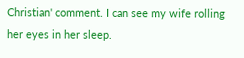Christian' comment. I can see my wife rolling her eyes in her sleep.